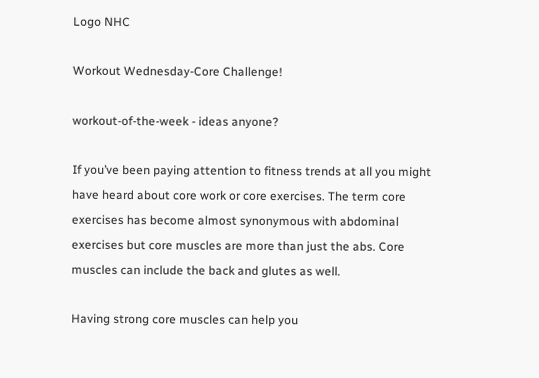Logo NHC

Workout Wednesday-Core Challenge!

workout-of-the-week - ideas anyone?

If you’ve been paying attention to fitness trends at all you might have heard about core work or core exercises. The term core exercises has become almost synonymous with abdominal exercises but core muscles are more than just the abs. Core muscles can include the back and glutes as well.

Having strong core muscles can help you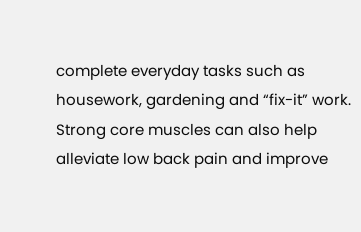complete everyday tasks such as housework, gardening and “fix-it” work. Strong core muscles can also help alleviate low back pain and improve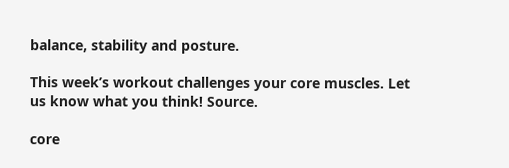balance, stability and posture.

This week’s workout challenges your core muscles. Let us know what you think! Source.

core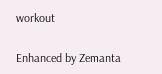workout

Enhanced by Zemanta